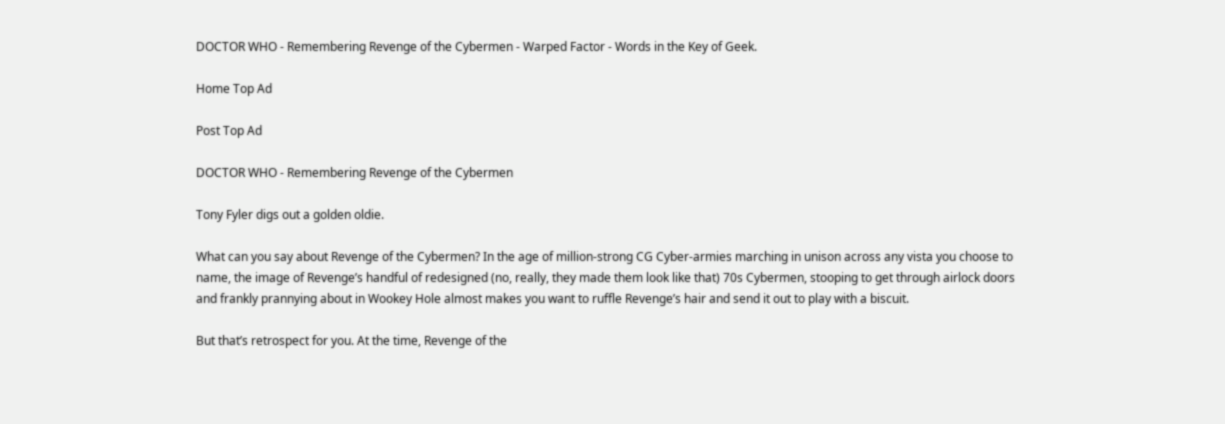DOCTOR WHO - Remembering Revenge of the Cybermen - Warped Factor - Words in the Key of Geek.

Home Top Ad

Post Top Ad

DOCTOR WHO - Remembering Revenge of the Cybermen

Tony Fyler digs out a golden oldie.

What can you say about Revenge of the Cybermen? In the age of million-strong CG Cyber-armies marching in unison across any vista you choose to name, the image of Revenge’s handful of redesigned (no, really, they made them look like that) 70s Cybermen, stooping to get through airlock doors and frankly prannying about in Wookey Hole almost makes you want to ruffle Revenge’s hair and send it out to play with a biscuit.

But that’s retrospect for you. At the time, Revenge of the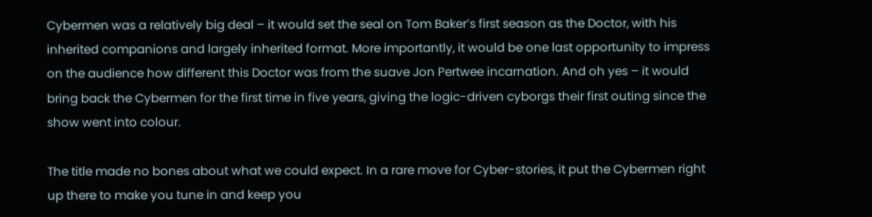Cybermen was a relatively big deal – it would set the seal on Tom Baker’s first season as the Doctor, with his inherited companions and largely inherited format. More importantly, it would be one last opportunity to impress on the audience how different this Doctor was from the suave Jon Pertwee incarnation. And oh yes – it would bring back the Cybermen for the first time in five years, giving the logic-driven cyborgs their first outing since the show went into colour.

The title made no bones about what we could expect. In a rare move for Cyber-stories, it put the Cybermen right up there to make you tune in and keep you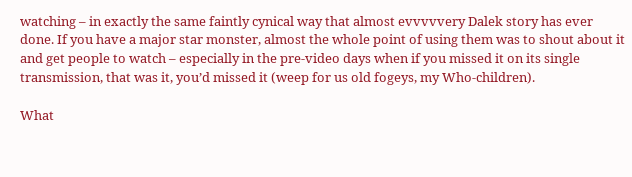watching – in exactly the same faintly cynical way that almost evvvvvery Dalek story has ever done. If you have a major star monster, almost the whole point of using them was to shout about it and get people to watch – especially in the pre-video days when if you missed it on its single transmission, that was it, you’d missed it (weep for us old fogeys, my Who-children).

What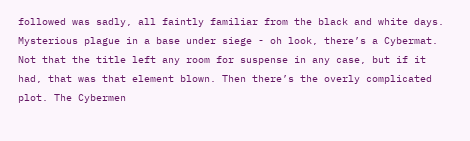followed was sadly, all faintly familiar from the black and white days. Mysterious plague in a base under siege - oh look, there’s a Cybermat. Not that the title left any room for suspense in any case, but if it had, that was that element blown. Then there’s the overly complicated plot. The Cybermen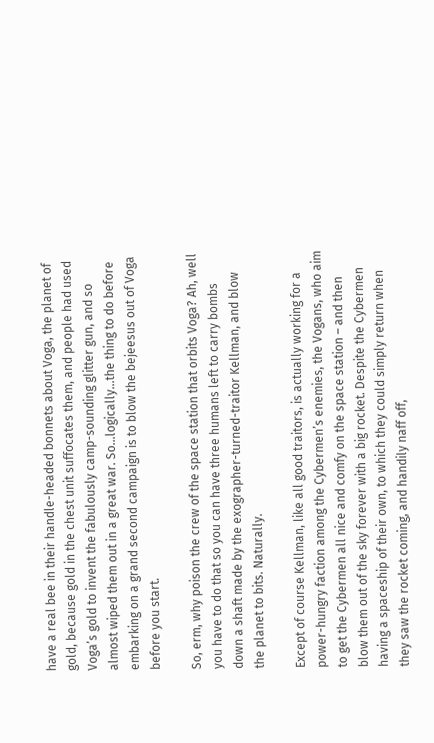have a real bee in their handle-headed bonnets about Voga, the planet of gold, because gold in the chest unit suffocates them, and people had used Voga’s gold to invent the fabulously camp-sounding glitter gun, and so almost wiped them out in a great war. So…logically…the thing to do before embarking on a grand second campaign is to blow the bejeesus out of Voga before you start.

So, erm, why poison the crew of the space station that orbits Voga? Ah, well you have to do that so you can have three humans left to carry bombs down a shaft made by the exographer-turned-traitor Kellman, and blow the planet to bits. Naturally.

Except of course Kellman, like all good traitors, is actually working for a power-hungry faction among the Cybermen’s enemies, the Vogans, who aim to get the Cybermen all nice and comfy on the space station – and then blow them out of the sky forever with a big rocket. Despite the Cybermen having a spaceship of their own, to which they could simply return when they saw the rocket coming, and handily naff off,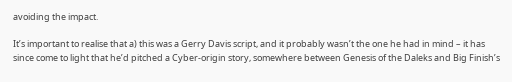avoiding the impact.

It’s important to realise that a) this was a Gerry Davis script, and it probably wasn’t the one he had in mind – it has since come to light that he’d pitched a Cyber-origin story, somewhere between Genesis of the Daleks and Big Finish’s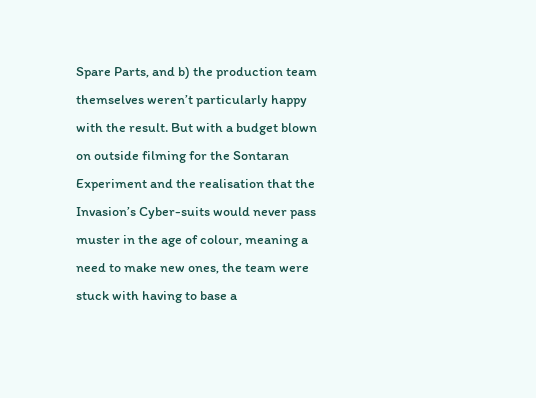Spare Parts, and b) the production team themselves weren’t particularly happy with the result. But with a budget blown on outside filming for the Sontaran Experiment and the realisation that the Invasion’s Cyber-suits would never pass muster in the age of colour, meaning a need to make new ones, the team were stuck with having to base a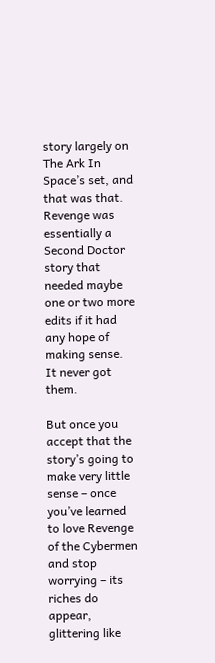story largely on The Ark In Space’s set, and that was that. Revenge was essentially a Second Doctor story that needed maybe one or two more edits if it had any hope of making sense. It never got them.

But once you accept that the story’s going to make very little sense – once you’ve learned to love Revenge of the Cybermen and stop worrying – its riches do appear, glittering like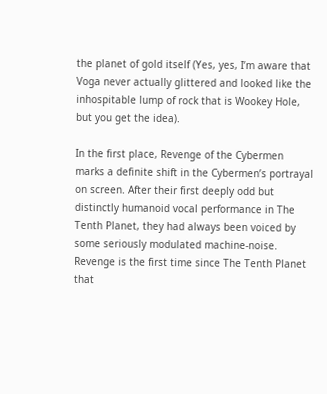the planet of gold itself (Yes, yes, I’m aware that Voga never actually glittered and looked like the inhospitable lump of rock that is Wookey Hole, but you get the idea).

In the first place, Revenge of the Cybermen marks a definite shift in the Cybermen’s portrayal on screen. After their first deeply odd but distinctly humanoid vocal performance in The Tenth Planet, they had always been voiced by some seriously modulated machine-noise. Revenge is the first time since The Tenth Planet that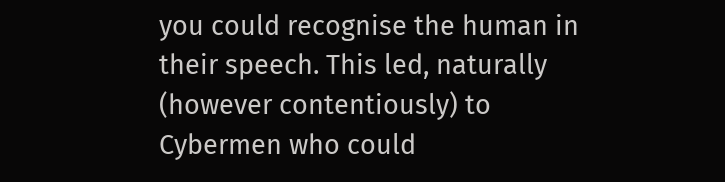you could recognise the human in their speech. This led, naturally (however contentiously) to Cybermen who could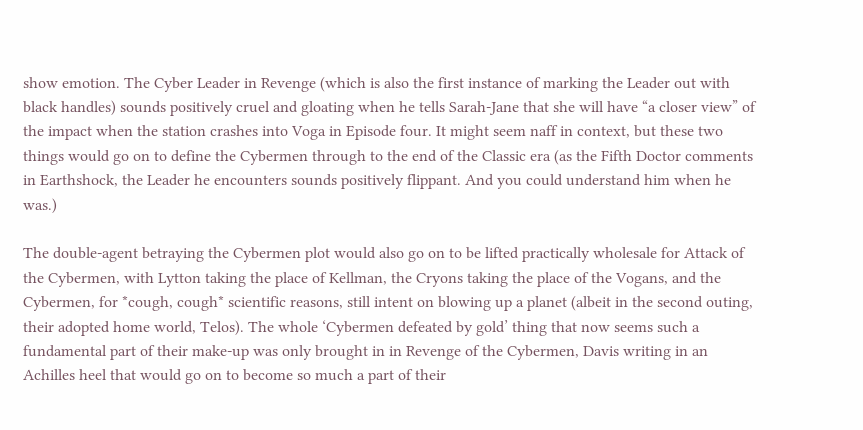show emotion. The Cyber Leader in Revenge (which is also the first instance of marking the Leader out with black handles) sounds positively cruel and gloating when he tells Sarah-Jane that she will have “a closer view” of the impact when the station crashes into Voga in Episode four. It might seem naff in context, but these two things would go on to define the Cybermen through to the end of the Classic era (as the Fifth Doctor comments in Earthshock, the Leader he encounters sounds positively flippant. And you could understand him when he was.)

The double-agent betraying the Cybermen plot would also go on to be lifted practically wholesale for Attack of the Cybermen, with Lytton taking the place of Kellman, the Cryons taking the place of the Vogans, and the Cybermen, for *cough, cough* scientific reasons, still intent on blowing up a planet (albeit in the second outing, their adopted home world, Telos). The whole ‘Cybermen defeated by gold’ thing that now seems such a fundamental part of their make-up was only brought in in Revenge of the Cybermen, Davis writing in an Achilles heel that would go on to become so much a part of their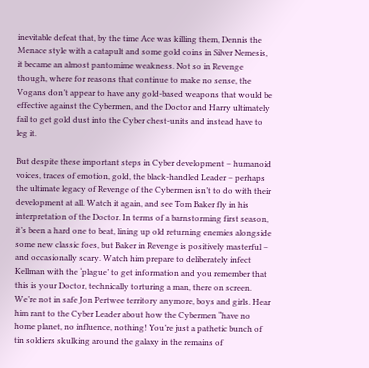inevitable defeat that, by the time Ace was killing them, Dennis the Menace style with a catapult and some gold coins in Silver Nemesis, it became an almost pantomime weakness. Not so in Revenge though, where for reasons that continue to make no sense, the Vogans don’t appear to have any gold-based weapons that would be effective against the Cybermen, and the Doctor and Harry ultimately fail to get gold dust into the Cyber chest-units and instead have to leg it.

But despite these important steps in Cyber development – humanoid voices, traces of emotion, gold, the black-handled Leader – perhaps the ultimate legacy of Revenge of the Cybermen isn’t to do with their development at all. Watch it again, and see Tom Baker fly in his interpretation of the Doctor. In terms of a barnstorming first season, it’s been a hard one to beat, lining up old returning enemies alongside some new classic foes, but Baker in Revenge is positively masterful – and occasionally scary. Watch him prepare to deliberately infect Kellman with the ‘plague’ to get information and you remember that this is your Doctor, technically torturing a man, there on screen. We’re not in safe Jon Pertwee territory anymore, boys and girls. Hear him rant to the Cyber Leader about how the Cybermen “have no home planet, no influence, nothing! You’re just a pathetic bunch of tin soldiers skulking around the galaxy in the remains of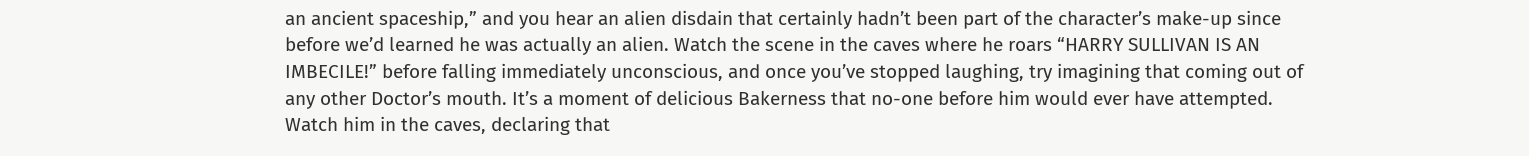an ancient spaceship,” and you hear an alien disdain that certainly hadn’t been part of the character’s make-up since before we’d learned he was actually an alien. Watch the scene in the caves where he roars “HARRY SULLIVAN IS AN IMBECILE!” before falling immediately unconscious, and once you’ve stopped laughing, try imagining that coming out of any other Doctor’s mouth. It’s a moment of delicious Bakerness that no-one before him would ever have attempted. Watch him in the caves, declaring that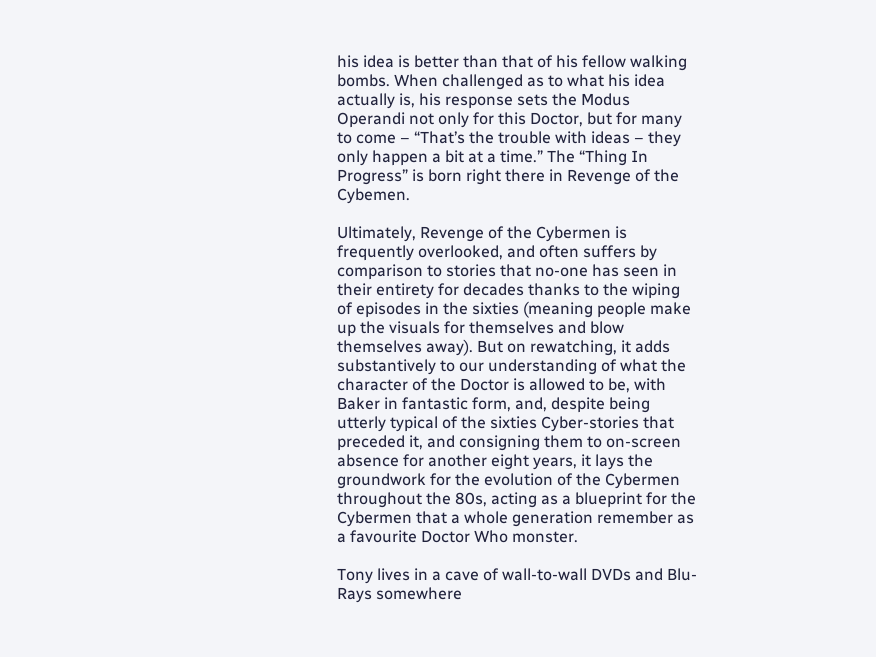his idea is better than that of his fellow walking bombs. When challenged as to what his idea actually is, his response sets the Modus Operandi not only for this Doctor, but for many to come – “That’s the trouble with ideas – they only happen a bit at a time.” The “Thing In Progress” is born right there in Revenge of the Cybemen.

Ultimately, Revenge of the Cybermen is frequently overlooked, and often suffers by comparison to stories that no-one has seen in their entirety for decades thanks to the wiping of episodes in the sixties (meaning people make up the visuals for themselves and blow themselves away). But on rewatching, it adds substantively to our understanding of what the character of the Doctor is allowed to be, with Baker in fantastic form, and, despite being utterly typical of the sixties Cyber-stories that preceded it, and consigning them to on-screen absence for another eight years, it lays the groundwork for the evolution of the Cybermen throughout the 80s, acting as a blueprint for the Cybermen that a whole generation remember as a favourite Doctor Who monster.

Tony lives in a cave of wall-to-wall DVDs and Blu-Rays somewhere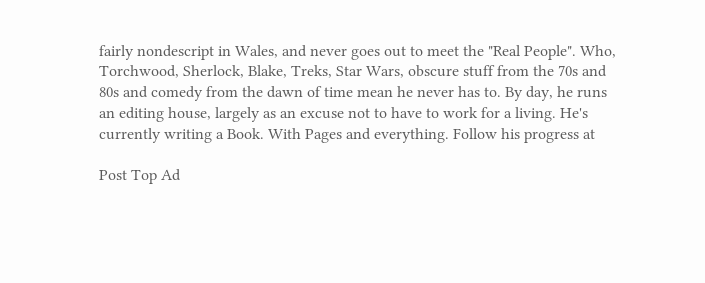fairly nondescript in Wales, and never goes out to meet the "Real People". Who, Torchwood, Sherlock, Blake, Treks, Star Wars, obscure stuff from the 70s and 80s and comedy from the dawn of time mean he never has to. By day, he runs an editing house, largely as an excuse not to have to work for a living. He's currently writing a Book. With Pages and everything. Follow his progress at

Post Top Ad